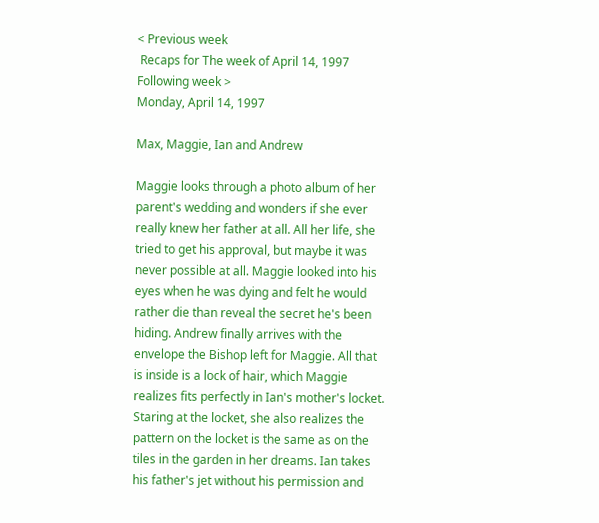< Previous week
 Recaps for The week of April 14, 1997
Following week >
Monday, April 14, 1997

Max, Maggie, Ian and Andrew

Maggie looks through a photo album of her parent's wedding and wonders if she ever really knew her father at all. All her life, she tried to get his approval, but maybe it was never possible at all. Maggie looked into his eyes when he was dying and felt he would rather die than reveal the secret he's been hiding. Andrew finally arrives with the envelope the Bishop left for Maggie. All that is inside is a lock of hair, which Maggie realizes fits perfectly in Ian's mother's locket. Staring at the locket, she also realizes the pattern on the locket is the same as on the tiles in the garden in her dreams. Ian takes his father's jet without his permission and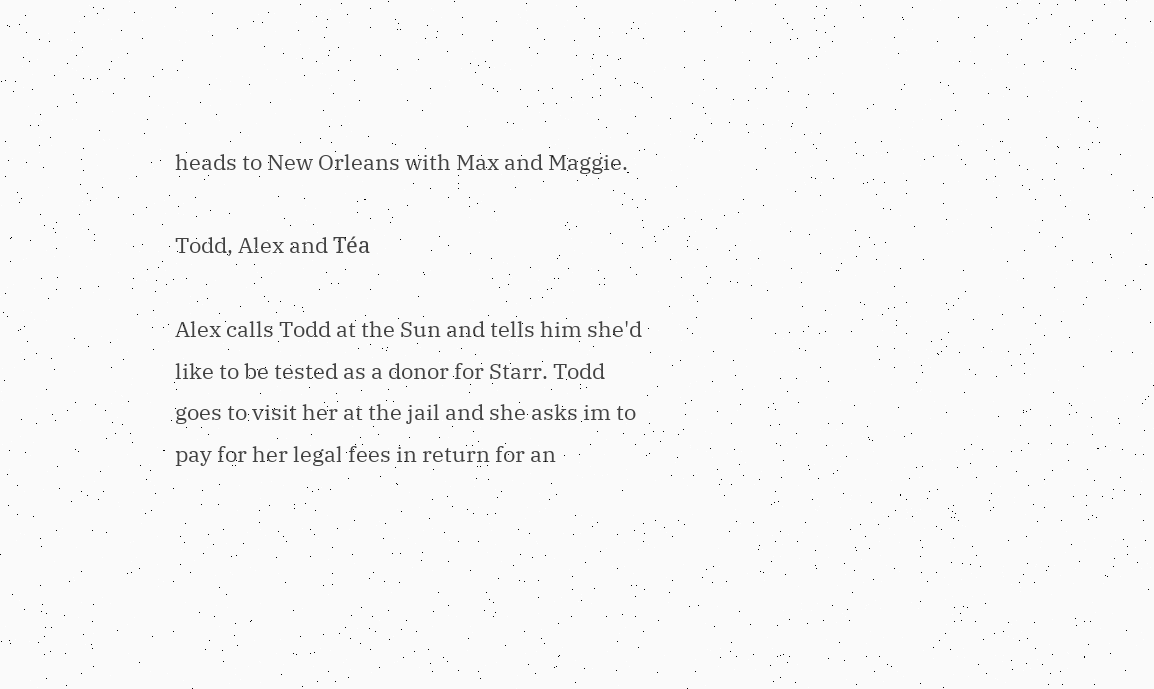heads to New Orleans with Max and Maggie.

Todd, Alex and Téa

Alex calls Todd at the Sun and tells him she'd like to be tested as a donor for Starr. Todd goes to visit her at the jail and she asks im to pay for her legal fees in return for an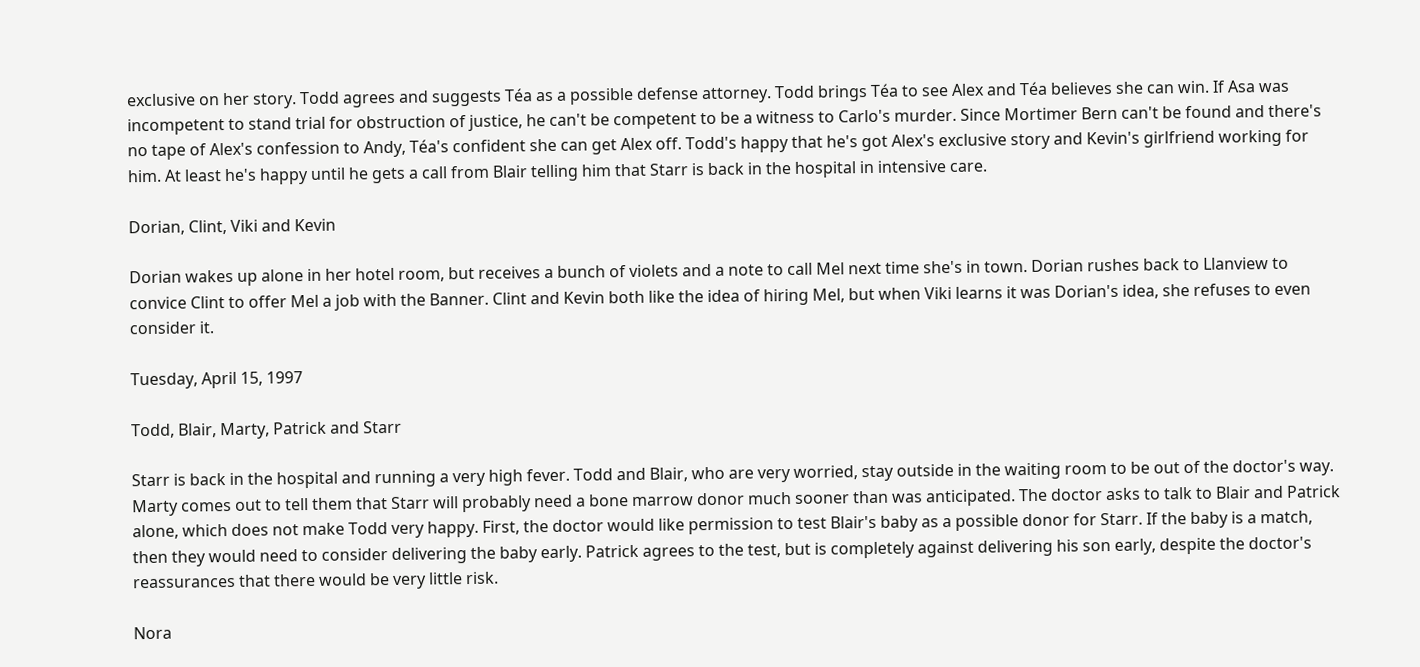exclusive on her story. Todd agrees and suggests Téa as a possible defense attorney. Todd brings Téa to see Alex and Téa believes she can win. If Asa was incompetent to stand trial for obstruction of justice, he can't be competent to be a witness to Carlo's murder. Since Mortimer Bern can't be found and there's no tape of Alex's confession to Andy, Téa's confident she can get Alex off. Todd's happy that he's got Alex's exclusive story and Kevin's girlfriend working for him. At least he's happy until he gets a call from Blair telling him that Starr is back in the hospital in intensive care.

Dorian, Clint, Viki and Kevin

Dorian wakes up alone in her hotel room, but receives a bunch of violets and a note to call Mel next time she's in town. Dorian rushes back to Llanview to convice Clint to offer Mel a job with the Banner. Clint and Kevin both like the idea of hiring Mel, but when Viki learns it was Dorian's idea, she refuses to even consider it.

Tuesday, April 15, 1997

Todd, Blair, Marty, Patrick and Starr

Starr is back in the hospital and running a very high fever. Todd and Blair, who are very worried, stay outside in the waiting room to be out of the doctor's way. Marty comes out to tell them that Starr will probably need a bone marrow donor much sooner than was anticipated. The doctor asks to talk to Blair and Patrick alone, which does not make Todd very happy. First, the doctor would like permission to test Blair's baby as a possible donor for Starr. If the baby is a match, then they would need to consider delivering the baby early. Patrick agrees to the test, but is completely against delivering his son early, despite the doctor's reassurances that there would be very little risk.

Nora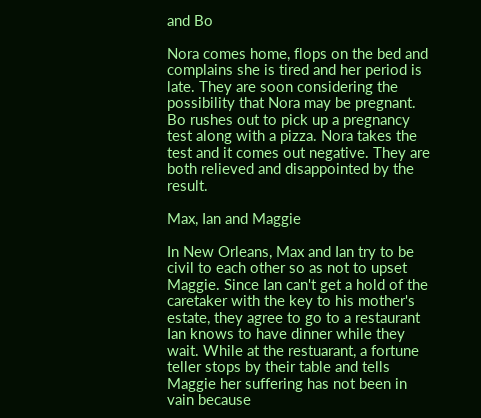and Bo

Nora comes home, flops on the bed and complains she is tired and her period is late. They are soon considering the possibility that Nora may be pregnant. Bo rushes out to pick up a pregnancy test along with a pizza. Nora takes the test and it comes out negative. They are both relieved and disappointed by the result.

Max, Ian and Maggie

In New Orleans, Max and Ian try to be civil to each other so as not to upset Maggie. Since Ian can't get a hold of the caretaker with the key to his mother's estate, they agree to go to a restaurant Ian knows to have dinner while they wait. While at the restuarant, a fortune teller stops by their table and tells Maggie her suffering has not been in vain because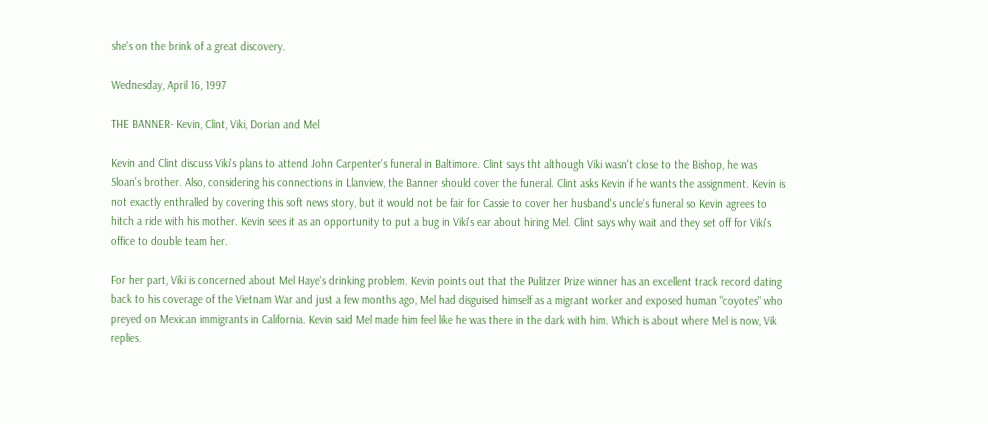she's on the brink of a great discovery.

Wednesday, April 16, 1997

THE BANNER- Kevin, Clint, Viki, Dorian and Mel

Kevin and Clint discuss Viki's plans to attend John Carpenter's funeral in Baltimore. Clint says tht although Viki wasn't close to the Bishop, he was Sloan's brother. Also, considering his connections in Llanview, the Banner should cover the funeral. Clint asks Kevin if he wants the assignment. Kevin is not exactly enthralled by covering this soft news story, but it would not be fair for Cassie to cover her husband's uncle's funeral so Kevin agrees to hitch a ride with his mother. Kevin sees it as an opportunity to put a bug in Viki's ear about hiring Mel. Clint says why wait and they set off for Viki's office to double team her.

For her part, Viki is concerned about Mel Haye's drinking problem. Kevin points out that the Pulitzer Prize winner has an excellent track record dating back to his coverage of the Vietnam War and just a few months ago, Mel had disguised himself as a migrant worker and exposed human "coyotes" who preyed on Mexican immigrants in California. Kevin said Mel made him feel like he was there in the dark with him. Which is about where Mel is now, Vik replies.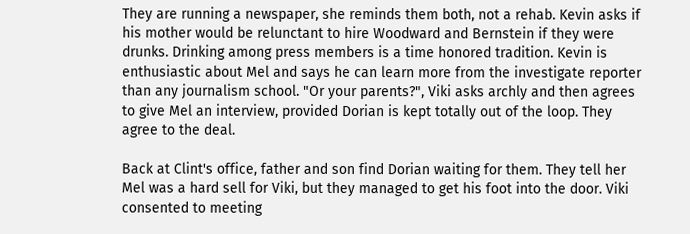They are running a newspaper, she reminds them both, not a rehab. Kevin asks if his mother would be relunctant to hire Woodward and Bernstein if they were drunks. Drinking among press members is a time honored tradition. Kevin is enthusiastic about Mel and says he can learn more from the investigate reporter than any journalism school. "Or your parents?", Viki asks archly and then agrees to give Mel an interview, provided Dorian is kept totally out of the loop. They agree to the deal.

Back at Clint's office, father and son find Dorian waiting for them. They tell her Mel was a hard sell for Viki, but they managed to get his foot into the door. Viki consented to meeting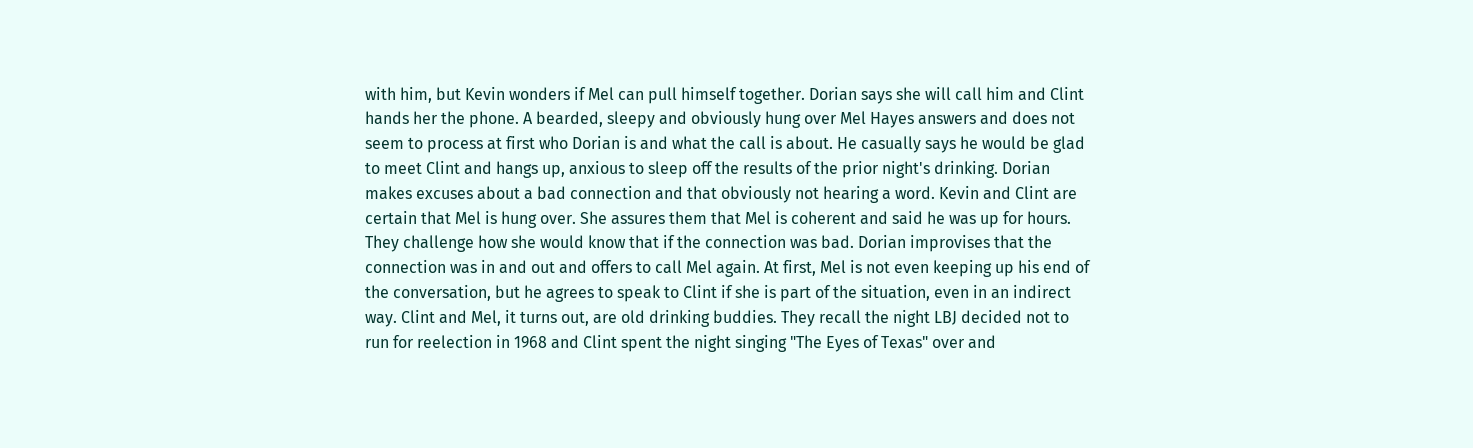with him, but Kevin wonders if Mel can pull himself together. Dorian says she will call him and Clint hands her the phone. A bearded, sleepy and obviously hung over Mel Hayes answers and does not seem to process at first who Dorian is and what the call is about. He casually says he would be glad to meet Clint and hangs up, anxious to sleep off the results of the prior night's drinking. Dorian makes excuses about a bad connection and that obviously not hearing a word. Kevin and Clint are certain that Mel is hung over. She assures them that Mel is coherent and said he was up for hours. They challenge how she would know that if the connection was bad. Dorian improvises that the connection was in and out and offers to call Mel again. At first, Mel is not even keeping up his end of the conversation, but he agrees to speak to Clint if she is part of the situation, even in an indirect way. Clint and Mel, it turns out, are old drinking buddies. They recall the night LBJ decided not to run for reelection in 1968 and Clint spent the night singing "The Eyes of Texas" over and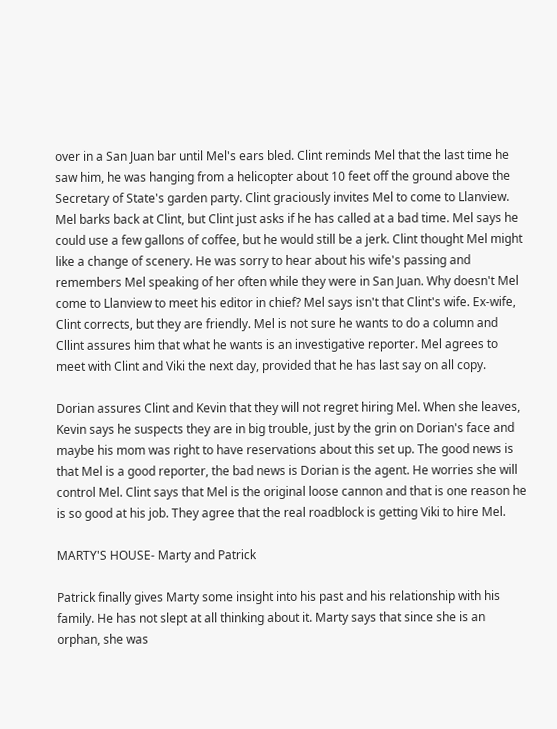over in a San Juan bar until Mel's ears bled. Clint reminds Mel that the last time he saw him, he was hanging from a helicopter about 10 feet off the ground above the Secretary of State's garden party. Clint graciously invites Mel to come to Llanview. Mel barks back at Clint, but Clint just asks if he has called at a bad time. Mel says he could use a few gallons of coffee, but he would still be a jerk. Clint thought Mel might like a change of scenery. He was sorry to hear about his wife's passing and remembers Mel speaking of her often while they were in San Juan. Why doesn't Mel come to Llanview to meet his editor in chief? Mel says isn't that Clint's wife. Ex-wife, Clint corrects, but they are friendly. Mel is not sure he wants to do a column and Cllint assures him that what he wants is an investigative reporter. Mel agrees to meet with Clint and Viki the next day, provided that he has last say on all copy.

Dorian assures Clint and Kevin that they will not regret hiring Mel. When she leaves, Kevin says he suspects they are in big trouble, just by the grin on Dorian's face and maybe his mom was right to have reservations about this set up. The good news is that Mel is a good reporter, the bad news is Dorian is the agent. He worries she will control Mel. Clint says that Mel is the original loose cannon and that is one reason he is so good at his job. They agree that the real roadblock is getting Viki to hire Mel.

MARTY'S HOUSE- Marty and Patrick

Patrick finally gives Marty some insight into his past and his relationship with his family. He has not slept at all thinking about it. Marty says that since she is an orphan, she was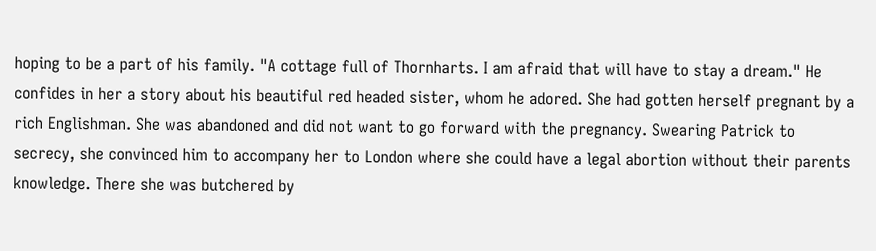hoping to be a part of his family. "A cottage full of Thornharts. I am afraid that will have to stay a dream." He confides in her a story about his beautiful red headed sister, whom he adored. She had gotten herself pregnant by a rich Englishman. She was abandoned and did not want to go forward with the pregnancy. Swearing Patrick to secrecy, she convinced him to accompany her to London where she could have a legal abortion without their parents knowledge. There she was butchered by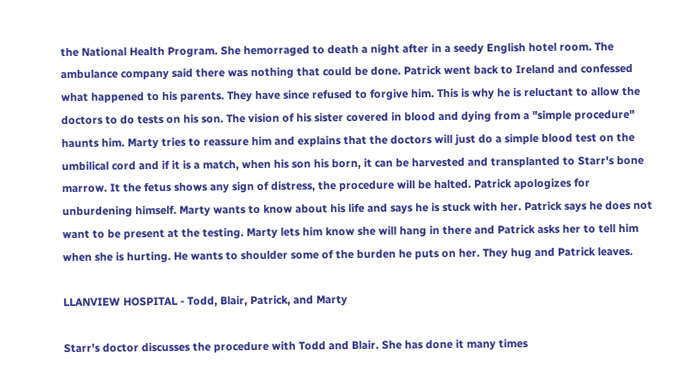the National Health Program. She hemorraged to death a night after in a seedy English hotel room. The ambulance company said there was nothing that could be done. Patrick went back to Ireland and confessed what happened to his parents. They have since refused to forgive him. This is why he is reluctant to allow the doctors to do tests on his son. The vision of his sister covered in blood and dying from a "simple procedure" haunts him. Marty tries to reassure him and explains that the doctors will just do a simple blood test on the umbilical cord and if it is a match, when his son his born, it can be harvested and transplanted to Starr's bone marrow. It the fetus shows any sign of distress, the procedure will be halted. Patrick apologizes for unburdening himself. Marty wants to know about his life and says he is stuck with her. Patrick says he does not want to be present at the testing. Marty lets him know she will hang in there and Patrick asks her to tell him when she is hurting. He wants to shoulder some of the burden he puts on her. They hug and Patrick leaves.

LLANVIEW HOSPITAL - Todd, Blair, Patrick, and Marty

Starr's doctor discusses the procedure with Todd and Blair. She has done it many times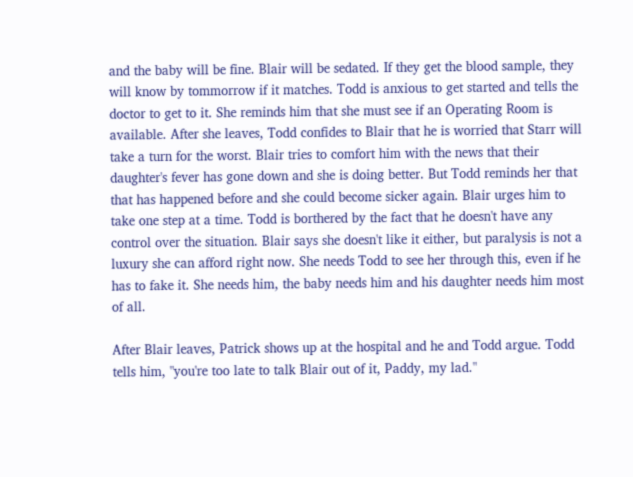and the baby will be fine. Blair will be sedated. If they get the blood sample, they will know by tommorrow if it matches. Todd is anxious to get started and tells the doctor to get to it. She reminds him that she must see if an Operating Room is available. After she leaves, Todd confides to Blair that he is worried that Starr will take a turn for the worst. Blair tries to comfort him with the news that their daughter's fever has gone down and she is doing better. But Todd reminds her that that has happened before and she could become sicker again. Blair urges him to take one step at a time. Todd is borthered by the fact that he doesn't have any control over the situation. Blair says she doesn't like it either, but paralysis is not a luxury she can afford right now. She needs Todd to see her through this, even if he has to fake it. She needs him, the baby needs him and his daughter needs him most of all.

After Blair leaves, Patrick shows up at the hospital and he and Todd argue. Todd tells him, "you're too late to talk Blair out of it, Paddy, my lad."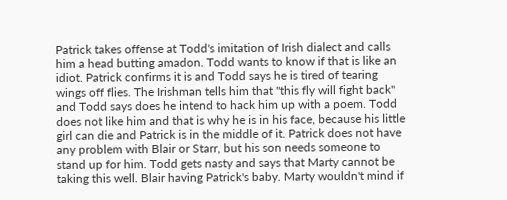Patrick takes offense at Todd's imitation of Irish dialect and calls him a head butting amadon. Todd wants to know if that is like an idiot. Patrick confirms it is and Todd says he is tired of tearing wings off flies. The Irishman tells him that "this fly will fight back" and Todd says does he intend to hack him up with a poem. Todd does not like him and that is why he is in his face, because his little girl can die and Patrick is in the middle of it. Patrick does not have any problem with Blair or Starr, but his son needs someone to stand up for him. Todd gets nasty and says that Marty cannot be taking this well. Blair having Patrick's baby. Marty wouldn't mind if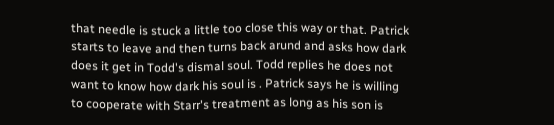that needle is stuck a little too close this way or that. Patrick starts to leave and then turns back arund and asks how dark does it get in Todd's dismal soul. Todd replies he does not want to know how dark his soul is . Patrick says he is willing to cooperate with Starr's treatment as long as his son is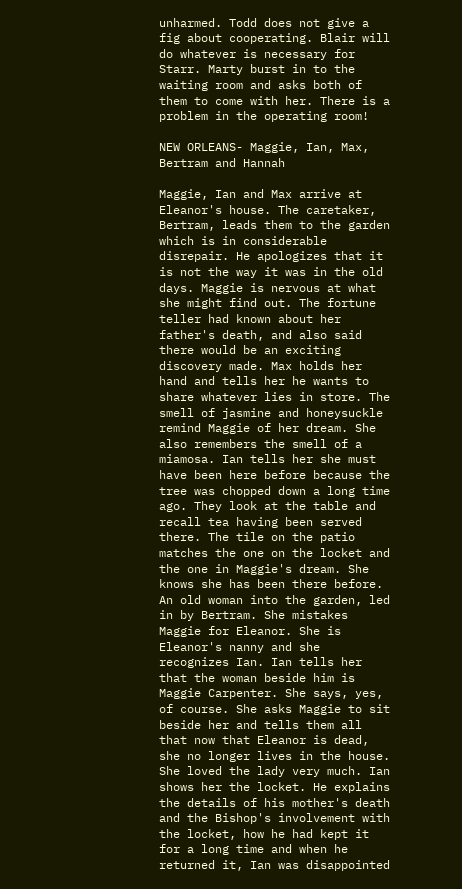unharmed. Todd does not give a fig about cooperating. Blair will do whatever is necessary for Starr. Marty burst in to the waiting room and asks both of them to come with her. There is a problem in the operating room!

NEW ORLEANS- Maggie, Ian, Max, Bertram and Hannah

Maggie, Ian and Max arrive at Eleanor's house. The caretaker, Bertram, leads them to the garden which is in considerable disrepair. He apologizes that it is not the way it was in the old days. Maggie is nervous at what she might find out. The fortune teller had known about her father's death, and also said there would be an exciting discovery made. Max holds her hand and tells her he wants to share whatever lies in store. The smell of jasmine and honeysuckle remind Maggie of her dream. She also remembers the smell of a miamosa. Ian tells her she must have been here before because the tree was chopped down a long time ago. They look at the table and recall tea having been served there. The tile on the patio matches the one on the locket and the one in Maggie's dream. She knows she has been there before. An old woman into the garden, led in by Bertram. She mistakes Maggie for Eleanor. She is Eleanor's nanny and she recognizes Ian. Ian tells her that the woman beside him is Maggie Carpenter. She says, yes, of course. She asks Maggie to sit beside her and tells them all that now that Eleanor is dead, she no longer lives in the house. She loved the lady very much. Ian shows her the locket. He explains the details of his mother's death and the Bishop's involvement with the locket, how he had kept it for a long time and when he returned it, Ian was disappointed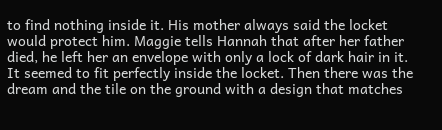to find nothing inside it. His mother always said the locket would protect him. Maggie tells Hannah that after her father died, he left her an envelope with only a lock of dark hair in it. It seemed to fit perfectly inside the locket. Then there was the dream and the tile on the ground with a design that matches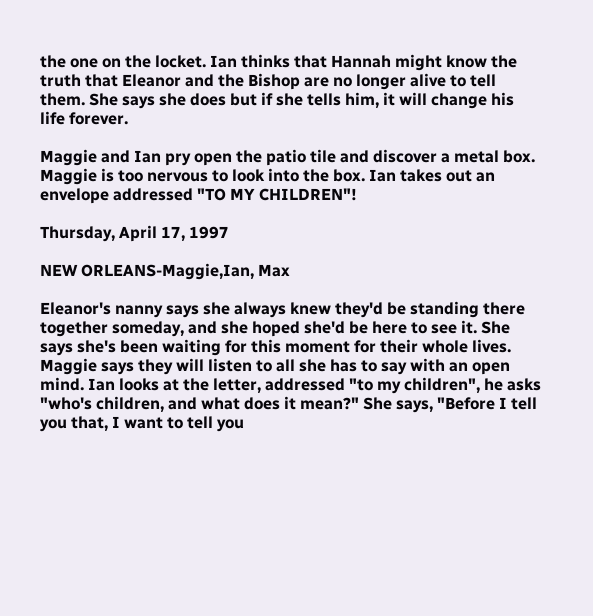the one on the locket. Ian thinks that Hannah might know the truth that Eleanor and the Bishop are no longer alive to tell them. She says she does but if she tells him, it will change his life forever.

Maggie and Ian pry open the patio tile and discover a metal box. Maggie is too nervous to look into the box. Ian takes out an envelope addressed "TO MY CHILDREN"!

Thursday, April 17, 1997

NEW ORLEANS-Maggie,Ian, Max

Eleanor's nanny says she always knew they'd be standing there together someday, and she hoped she'd be here to see it. She says she's been waiting for this moment for their whole lives. Maggie says they will listen to all she has to say with an open mind. Ian looks at the letter, addressed "to my children", he asks "who's children, and what does it mean?" She says, "Before I tell you that, I want to tell you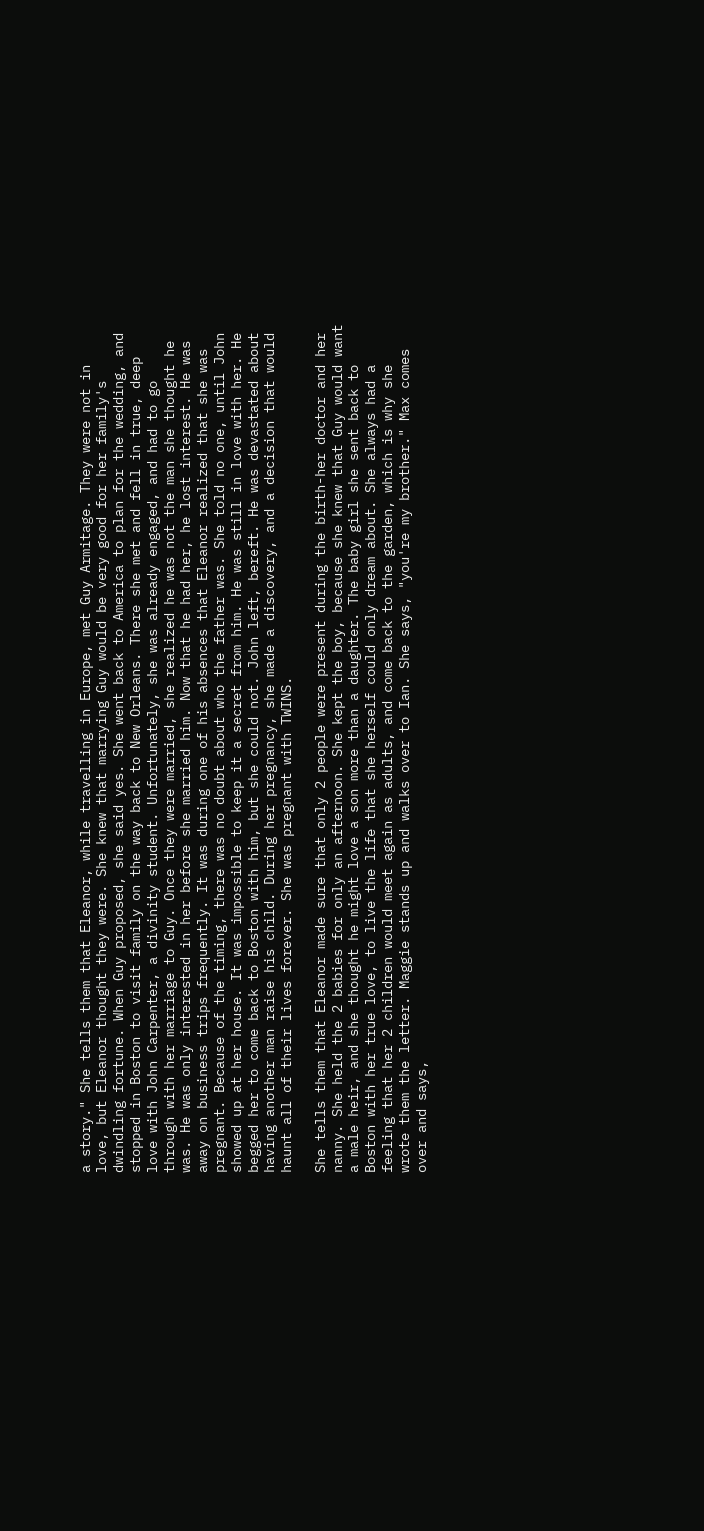a story." She tells them that Eleanor, while travelling in Europe, met Guy Armitage. They were not in love, but Eleanor thought they were. She knew that marrying Guy would be very good for her family's dwindling fortune. When Guy proposed, she said yes. She went back to America to plan for the wedding, and stopped in Boston to visit family on the way back to New Orleans. There she met and fell in true, deep love with John Carpenter, a divinity student. Unfortunately, she was already engaged, and had to go through with her marriage to Guy. Once they were married, she realized he was not the man she thought he was. He was only interested in her before she married him. Now that he had her, he lost interest. He was away on business trips frequently. It was during one of his absences that Eleanor realized that she was pregnant. Because of the timing, there was no doubt about who the father was. She told no one, until John showed up at her house. It was impossible to keep it a secret from him. He was still in love with her. He begged her to come back to Boston with him, but she could not. John left, bereft. He was devastated about having another man raise his child. During her pregnancy, she made a discovery, and a decision that would haunt all of their lives forever. She was pregnant with TWINS.

She tells them that Eleanor made sure that only 2 people were present during the birth-her doctor and her nanny. She held the 2 babies for only an afternoon. She kept the boy, because she knew that Guy would want a male heir, and she thought he might love a son more than a daughter. The baby girl she sent back to Boston with her true love, to live the life that she herself could only dream about. She always had a feeling that her 2 children would meet again as adults, and come back to the garden, which is why she wrote them the letter. Maggie stands up and walks over to Ian. She says, "you're my brother." Max comes over and says,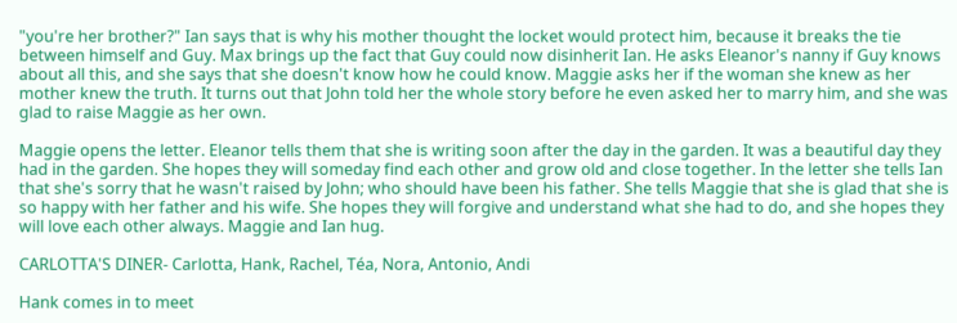"you're her brother?" Ian says that is why his mother thought the locket would protect him, because it breaks the tie between himself and Guy. Max brings up the fact that Guy could now disinherit Ian. He asks Eleanor's nanny if Guy knows about all this, and she says that she doesn't know how he could know. Maggie asks her if the woman she knew as her mother knew the truth. It turns out that John told her the whole story before he even asked her to marry him, and she was glad to raise Maggie as her own.

Maggie opens the letter. Eleanor tells them that she is writing soon after the day in the garden. It was a beautiful day they had in the garden. She hopes they will someday find each other and grow old and close together. In the letter she tells Ian that she's sorry that he wasn't raised by John; who should have been his father. She tells Maggie that she is glad that she is so happy with her father and his wife. She hopes they will forgive and understand what she had to do, and she hopes they will love each other always. Maggie and Ian hug.

CARLOTTA'S DINER- Carlotta, Hank, Rachel, Téa, Nora, Antonio, Andi

Hank comes in to meet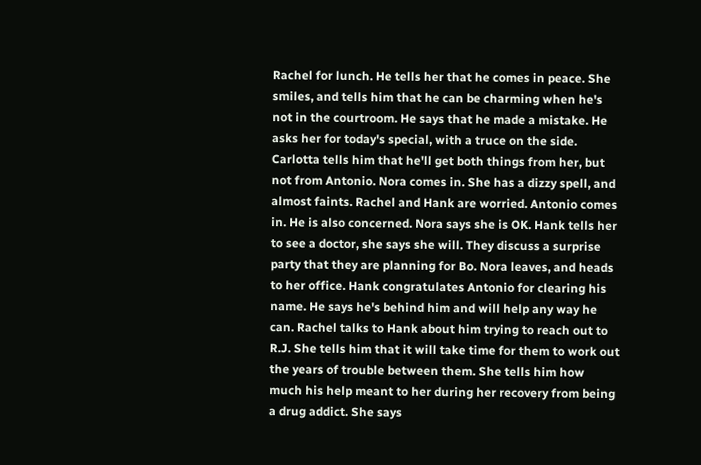Rachel for lunch. He tells her that he comes in peace. She smiles, and tells him that he can be charming when he's not in the courtroom. He says that he made a mistake. He asks her for today's special, with a truce on the side. Carlotta tells him that he'll get both things from her, but not from Antonio. Nora comes in. She has a dizzy spell, and almost faints. Rachel and Hank are worried. Antonio comes in. He is also concerned. Nora says she is OK. Hank tells her to see a doctor, she says she will. They discuss a surprise party that they are planning for Bo. Nora leaves, and heads to her office. Hank congratulates Antonio for clearing his name. He says he's behind him and will help any way he can. Rachel talks to Hank about him trying to reach out to R.J. She tells him that it will take time for them to work out the years of trouble between them. She tells him how much his help meant to her during her recovery from being a drug addict. She says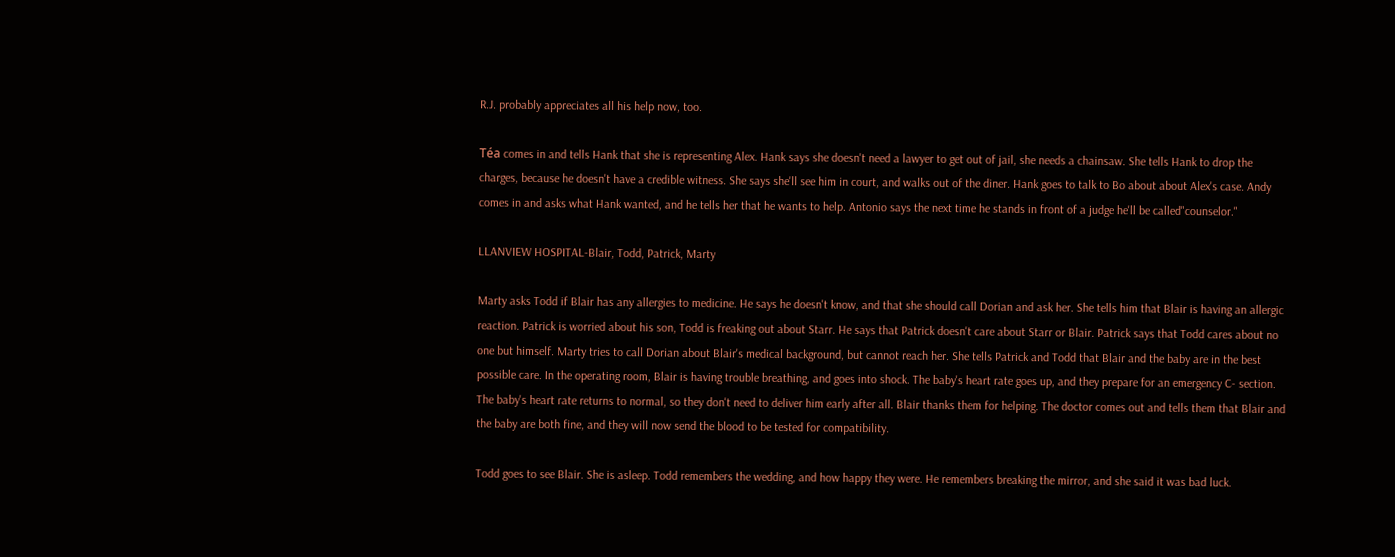R.J. probably appreciates all his help now, too.

Téa comes in and tells Hank that she is representing Alex. Hank says she doesn't need a lawyer to get out of jail, she needs a chainsaw. She tells Hank to drop the charges, because he doesn't have a credible witness. She says she'll see him in court, and walks out of the diner. Hank goes to talk to Bo about about Alex's case. Andy comes in and asks what Hank wanted, and he tells her that he wants to help. Antonio says the next time he stands in front of a judge he'll be called"counselor."

LLANVIEW HOSPITAL-Blair, Todd, Patrick, Marty

Marty asks Todd if Blair has any allergies to medicine. He says he doesn't know, and that she should call Dorian and ask her. She tells him that Blair is having an allergic reaction. Patrick is worried about his son, Todd is freaking out about Starr. He says that Patrick doesn't care about Starr or Blair. Patrick says that Todd cares about no one but himself. Marty tries to call Dorian about Blair's medical background, but cannot reach her. She tells Patrick and Todd that Blair and the baby are in the best possible care. In the operating room, Blair is having trouble breathing, and goes into shock. The baby's heart rate goes up, and they prepare for an emergency C- section. The baby's heart rate returns to normal, so they don't need to deliver him early after all. Blair thanks them for helping. The doctor comes out and tells them that Blair and the baby are both fine, and they will now send the blood to be tested for compatibility.

Todd goes to see Blair. She is asleep. Todd remembers the wedding, and how happy they were. He remembers breaking the mirror, and she said it was bad luck.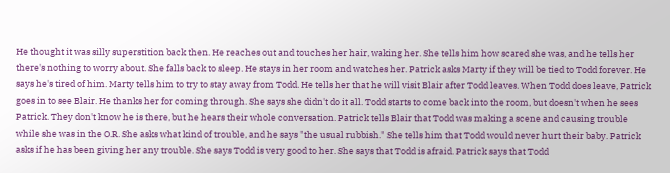He thought it was silly superstition back then. He reaches out and touches her hair, waking her. She tells him how scared she was, and he tells her there's nothing to worry about. She falls back to sleep. He stays in her room and watches her. Patrick asks Marty if they will be tied to Todd forever. He says he's tired of him. Marty tells him to try to stay away from Todd. He tells her that he will visit Blair after Todd leaves. When Todd does leave, Patrick goes in to see Blair. He thanks her for coming through. She says she didn't do it all. Todd starts to come back into the room, but doesn't when he sees Patrick. They don't know he is there, but he hears their whole conversation. Patrick tells Blair that Todd was making a scene and causing trouble while she was in the O.R. She asks what kind of trouble, and he says "the usual rubbish." She tells him that Todd would never hurt their baby. Patrick asks if he has been giving her any trouble. She says Todd is very good to her. She says that Todd is afraid. Patrick says that Todd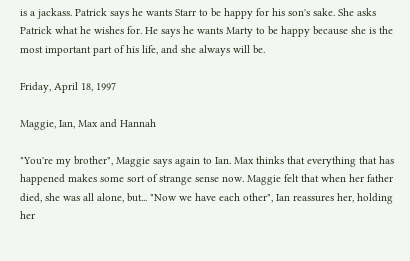is a jackass. Patrick says he wants Starr to be happy for his son's sake. She asks Patrick what he wishes for. He says he wants Marty to be happy because she is the most important part of his life, and she always will be.

Friday, April 18, 1997

Maggie, Ian, Max and Hannah

"You're my brother", Maggie says again to Ian. Max thinks that everything that has happened makes some sort of strange sense now. Maggie felt that when her father died, she was all alone, but... "Now we have each other", Ian reassures her, holding her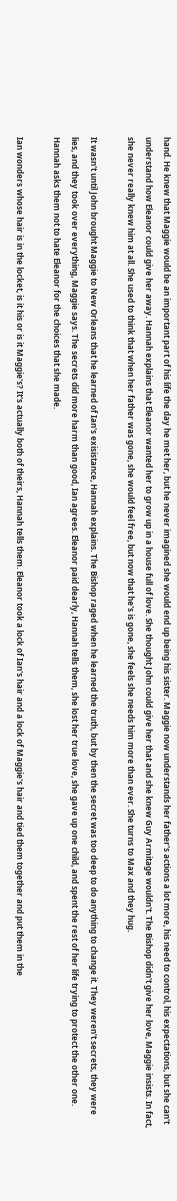hand. He knew that Maggie would be an important part of his life the day he met her, but he never imagined she would end up being his sister. Maggie now understands her father's actions a lot more, his need to control, his expectations, but she can't understand how Eleanor could give her away. Hannah explains that Eleanor wanted her to grow up in a house full of love. She thought John could give her that and she knew Guy Armitage wouldn't. The Bishop didn't give her love, Maggie insists. In fact, she never really knew him at all. She used to think that when her father was gone, she would feel free, but now that he's is gone, she feels she needs him more than ever. She turns to Max and they hug.

It wasn't until John brought Maggie to New Orleans that he learned of Ian's exisistance, Hannah explains. The Bishop raged when he learned the truth, but by then the secret was too deep to do anything to change it. They weren't secrets, they were lies, and they took over everything, Maggie says. The secrets did more harm than good, Ian agrees. Eleanor paid dearly, Hannah tells them, she lost her true love, she gave up one child, and spent the rest of her life trying to protect the other one. Hannah asks them not to hate Eleanor for the choices that she made.

Ian wonders whose hair is in the locket, is it his or is it Maggie's? It's actually both of theirs, Hannah tells them. Eleanor took a lock of Ian's hair and a lock of Maggie's hair and tied them together and put them in the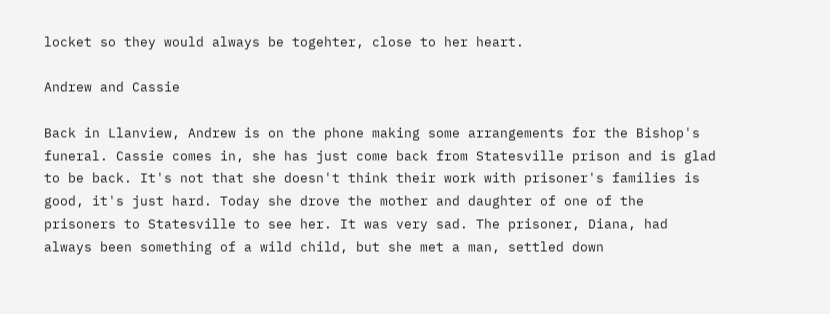locket so they would always be togehter, close to her heart.

Andrew and Cassie

Back in Llanview, Andrew is on the phone making some arrangements for the Bishop's funeral. Cassie comes in, she has just come back from Statesville prison and is glad to be back. It's not that she doesn't think their work with prisoner's families is good, it's just hard. Today she drove the mother and daughter of one of the prisoners to Statesville to see her. It was very sad. The prisoner, Diana, had always been something of a wild child, but she met a man, settled down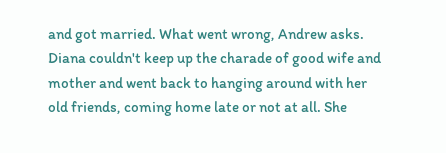and got married. What went wrong, Andrew asks. Diana couldn't keep up the charade of good wife and mother and went back to hanging around with her old friends, coming home late or not at all. She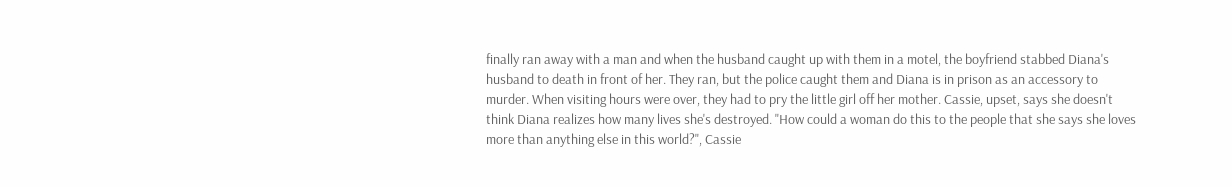finally ran away with a man and when the husband caught up with them in a motel, the boyfriend stabbed Diana's husband to death in front of her. They ran, but the police caught them and Diana is in prison as an accessory to murder. When visiting hours were over, they had to pry the little girl off her mother. Cassie, upset, says she doesn't think Diana realizes how many lives she's destroyed. "How could a woman do this to the people that she says she loves more than anything else in this world?", Cassie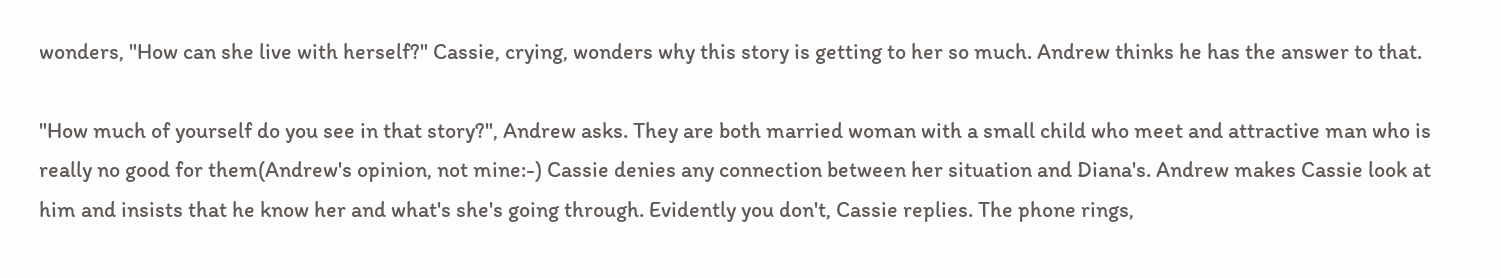wonders, "How can she live with herself?" Cassie, crying, wonders why this story is getting to her so much. Andrew thinks he has the answer to that.

"How much of yourself do you see in that story?", Andrew asks. They are both married woman with a small child who meet and attractive man who is really no good for them(Andrew's opinion, not mine:-) Cassie denies any connection between her situation and Diana's. Andrew makes Cassie look at him and insists that he know her and what's she's going through. Evidently you don't, Cassie replies. The phone rings,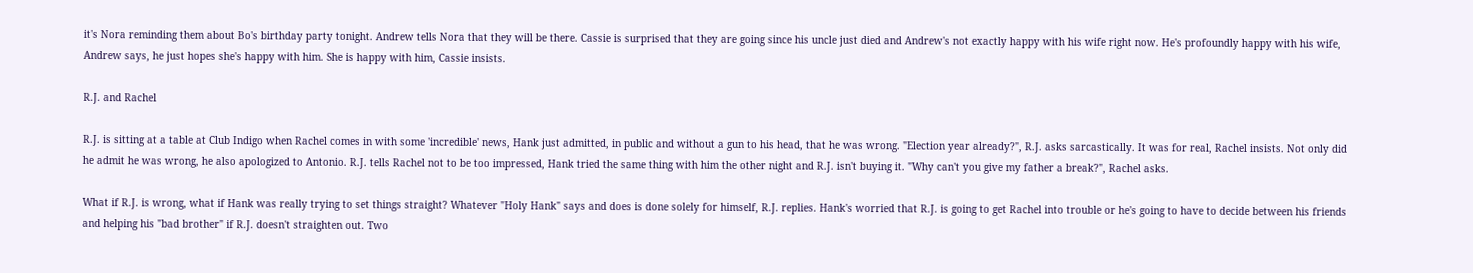it's Nora reminding them about Bo's birthday party tonight. Andrew tells Nora that they will be there. Cassie is surprised that they are going since his uncle just died and Andrew's not exactly happy with his wife right now. He's profoundly happy with his wife, Andrew says, he just hopes she's happy with him. She is happy with him, Cassie insists.

R.J. and Rachel

R.J. is sitting at a table at Club Indigo when Rachel comes in with some 'incredible' news, Hank just admitted, in public and without a gun to his head, that he was wrong. "Election year already?", R.J. asks sarcastically. It was for real, Rachel insists. Not only did he admit he was wrong, he also apologized to Antonio. R.J. tells Rachel not to be too impressed, Hank tried the same thing with him the other night and R.J. isn't buying it. "Why can't you give my father a break?", Rachel asks.

What if R.J. is wrong, what if Hank was really trying to set things straight? Whatever "Holy Hank" says and does is done solely for himself, R.J. replies. Hank's worried that R.J. is going to get Rachel into trouble or he's going to have to decide between his friends and helping his "bad brother" if R.J. doesn't straighten out. Two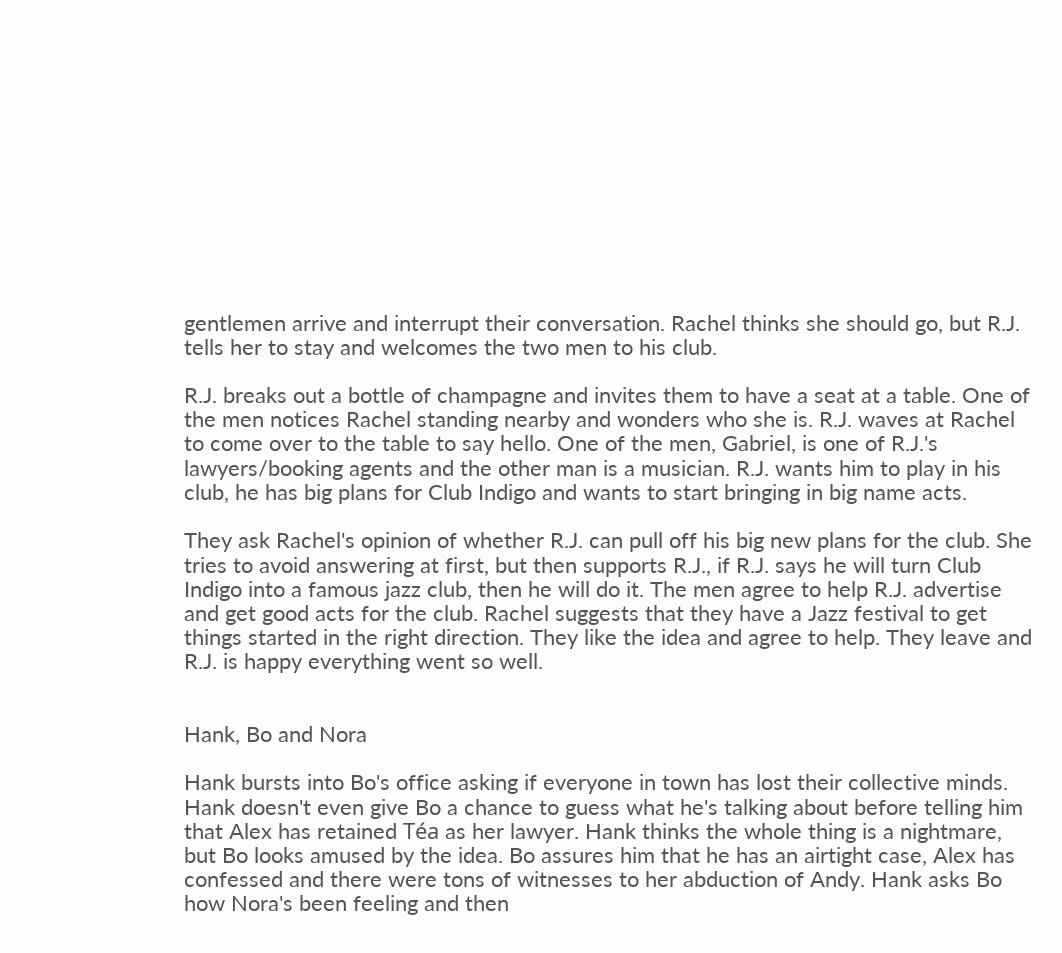gentlemen arrive and interrupt their conversation. Rachel thinks she should go, but R.J. tells her to stay and welcomes the two men to his club.

R.J. breaks out a bottle of champagne and invites them to have a seat at a table. One of the men notices Rachel standing nearby and wonders who she is. R.J. waves at Rachel to come over to the table to say hello. One of the men, Gabriel, is one of R.J.'s lawyers/booking agents and the other man is a musician. R.J. wants him to play in his club, he has big plans for Club Indigo and wants to start bringing in big name acts.

They ask Rachel's opinion of whether R.J. can pull off his big new plans for the club. She tries to avoid answering at first, but then supports R.J., if R.J. says he will turn Club Indigo into a famous jazz club, then he will do it. The men agree to help R.J. advertise and get good acts for the club. Rachel suggests that they have a Jazz festival to get things started in the right direction. They like the idea and agree to help. They leave and R.J. is happy everything went so well.


Hank, Bo and Nora

Hank bursts into Bo's office asking if everyone in town has lost their collective minds. Hank doesn't even give Bo a chance to guess what he's talking about before telling him that Alex has retained Téa as her lawyer. Hank thinks the whole thing is a nightmare, but Bo looks amused by the idea. Bo assures him that he has an airtight case, Alex has confessed and there were tons of witnesses to her abduction of Andy. Hank asks Bo how Nora's been feeling and then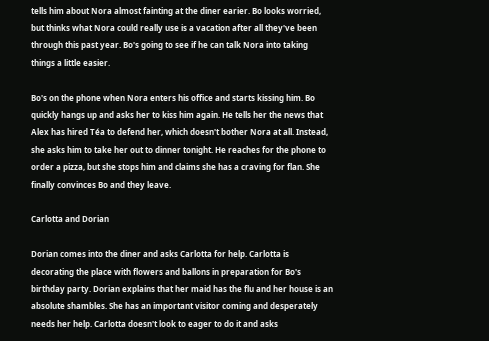tells him about Nora almost fainting at the diner earier. Bo looks worried, but thinks what Nora could really use is a vacation after all they've been through this past year. Bo's going to see if he can talk Nora into taking things a little easier.

Bo's on the phone when Nora enters his office and starts kissing him. Bo quickly hangs up and asks her to kiss him again. He tells her the news that Alex has hired Téa to defend her, which doesn't bother Nora at all. Instead, she asks him to take her out to dinner tonight. He reaches for the phone to order a pizza, but she stops him and claims she has a craving for flan. She finally convinces Bo and they leave.

Carlotta and Dorian

Dorian comes into the diner and asks Carlotta for help. Carlotta is decorating the place with flowers and ballons in preparation for Bo's birthday party. Dorian explains that her maid has the flu and her house is an absolute shambles. She has an important visitor coming and desperately needs her help. Carlotta doesn't look to eager to do it and asks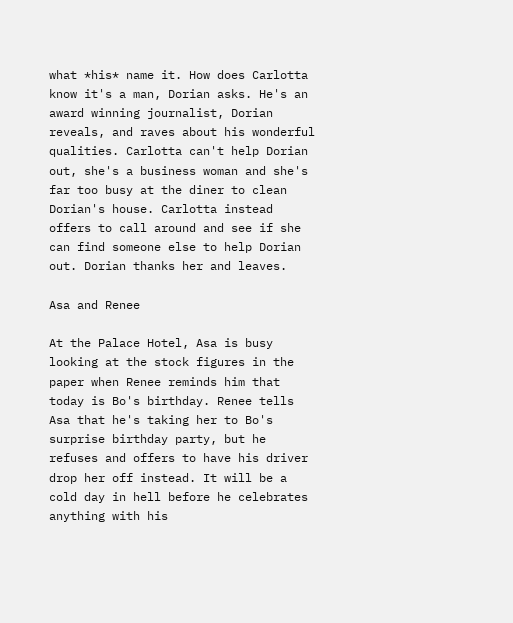what *his* name it. How does Carlotta know it's a man, Dorian asks. He's an award winning journalist, Dorian reveals, and raves about his wonderful qualities. Carlotta can't help Dorian out, she's a business woman and she's far too busy at the diner to clean Dorian's house. Carlotta instead offers to call around and see if she can find someone else to help Dorian out. Dorian thanks her and leaves.

Asa and Renee

At the Palace Hotel, Asa is busy looking at the stock figures in the paper when Renee reminds him that today is Bo's birthday. Renee tells Asa that he's taking her to Bo's surprise birthday party, but he refuses and offers to have his driver drop her off instead. It will be a cold day in hell before he celebrates anything with his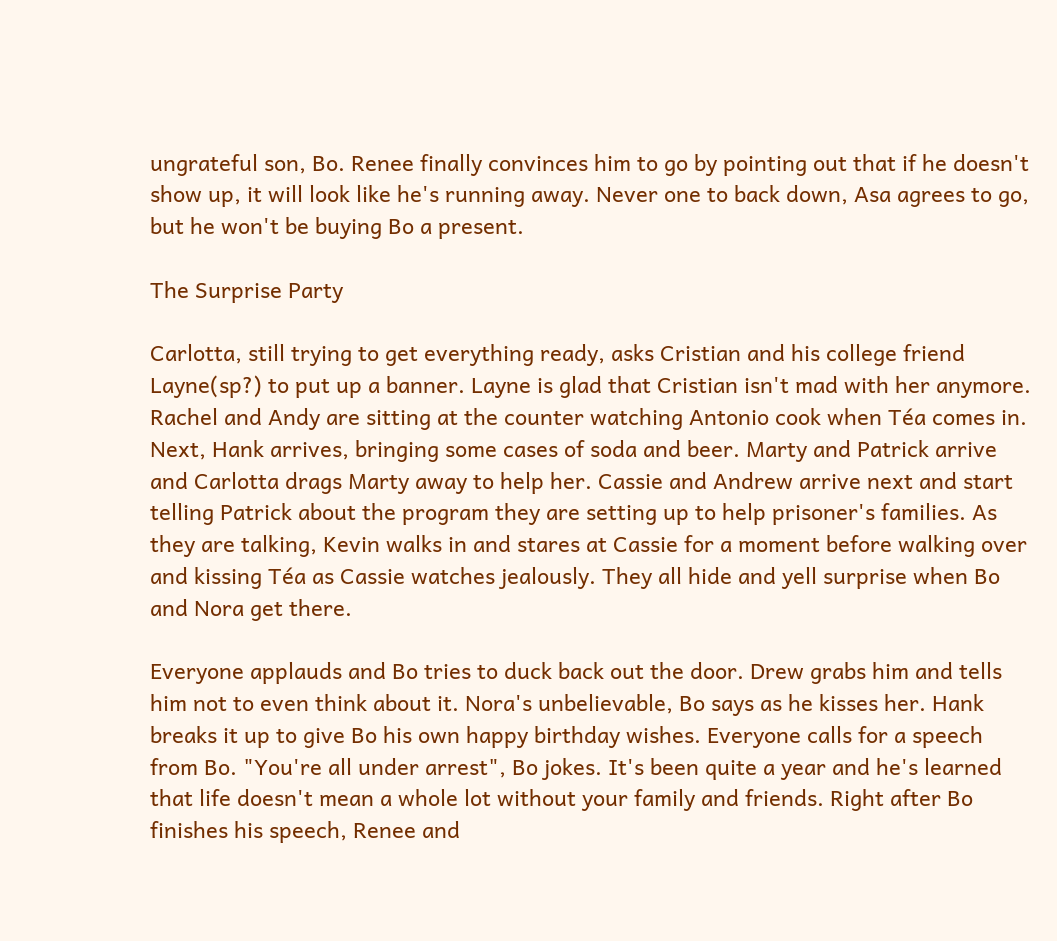ungrateful son, Bo. Renee finally convinces him to go by pointing out that if he doesn't show up, it will look like he's running away. Never one to back down, Asa agrees to go, but he won't be buying Bo a present.

The Surprise Party

Carlotta, still trying to get everything ready, asks Cristian and his college friend Layne(sp?) to put up a banner. Layne is glad that Cristian isn't mad with her anymore. Rachel and Andy are sitting at the counter watching Antonio cook when Téa comes in. Next, Hank arrives, bringing some cases of soda and beer. Marty and Patrick arrive and Carlotta drags Marty away to help her. Cassie and Andrew arrive next and start telling Patrick about the program they are setting up to help prisoner's families. As they are talking, Kevin walks in and stares at Cassie for a moment before walking over and kissing Téa as Cassie watches jealously. They all hide and yell surprise when Bo and Nora get there.

Everyone applauds and Bo tries to duck back out the door. Drew grabs him and tells him not to even think about it. Nora's unbelievable, Bo says as he kisses her. Hank breaks it up to give Bo his own happy birthday wishes. Everyone calls for a speech from Bo. "You're all under arrest", Bo jokes. It's been quite a year and he's learned that life doesn't mean a whole lot without your family and friends. Right after Bo finishes his speech, Renee and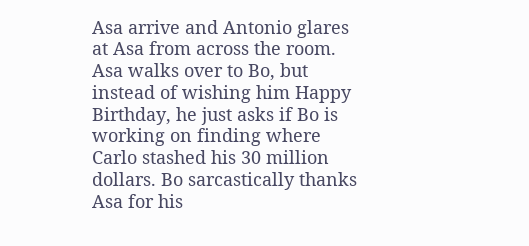Asa arrive and Antonio glares at Asa from across the room. Asa walks over to Bo, but instead of wishing him Happy Birthday, he just asks if Bo is working on finding where Carlo stashed his 30 million dollars. Bo sarcastically thanks Asa for his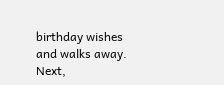birthday wishes and walks away. Next,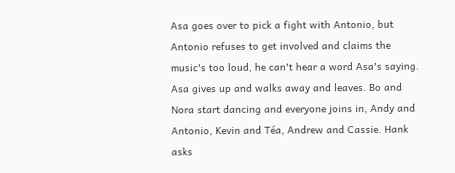Asa goes over to pick a fight with Antonio, but Antonio refuses to get involved and claims the music's too loud, he can't hear a word Asa's saying. Asa gives up and walks away and leaves. Bo and Nora start dancing and everyone joins in, Andy and Antonio, Kevin and Téa, Andrew and Cassie. Hank asks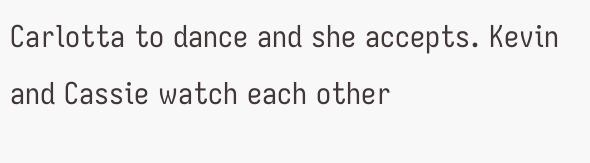Carlotta to dance and she accepts. Kevin and Cassie watch each other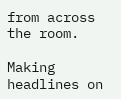from across the room.

Making headlines on